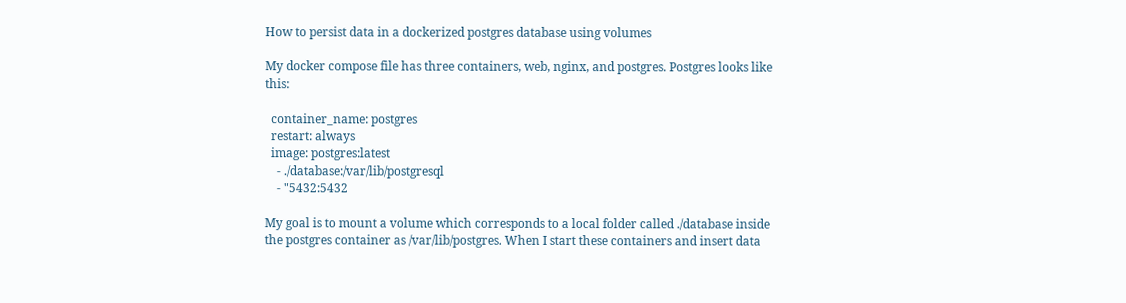How to persist data in a dockerized postgres database using volumes

My docker compose file has three containers, web, nginx, and postgres. Postgres looks like this:

  container_name: postgres
  restart: always
  image: postgres:latest
    - ./database:/var/lib/postgresql
    - "5432:5432

My goal is to mount a volume which corresponds to a local folder called ./database inside the postgres container as /var/lib/postgres. When I start these containers and insert data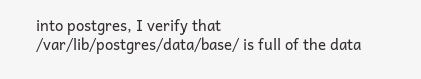into postgres, I verify that /var/lib/postgres/data/base/ is full of the data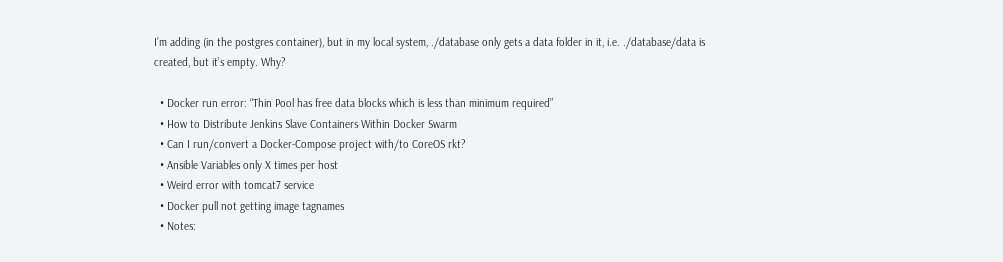I’m adding (in the postgres container), but in my local system, ./database only gets a data folder in it, i.e. ./database/data is created, but it’s empty. Why?

  • Docker run error: “Thin Pool has free data blocks which is less than minimum required”
  • How to Distribute Jenkins Slave Containers Within Docker Swarm
  • Can I run/convert a Docker-Compose project with/to CoreOS rkt?
  • Ansible Variables only X times per host
  • Weird error with tomcat7 service
  • Docker pull not getting image tagnames
  • Notes: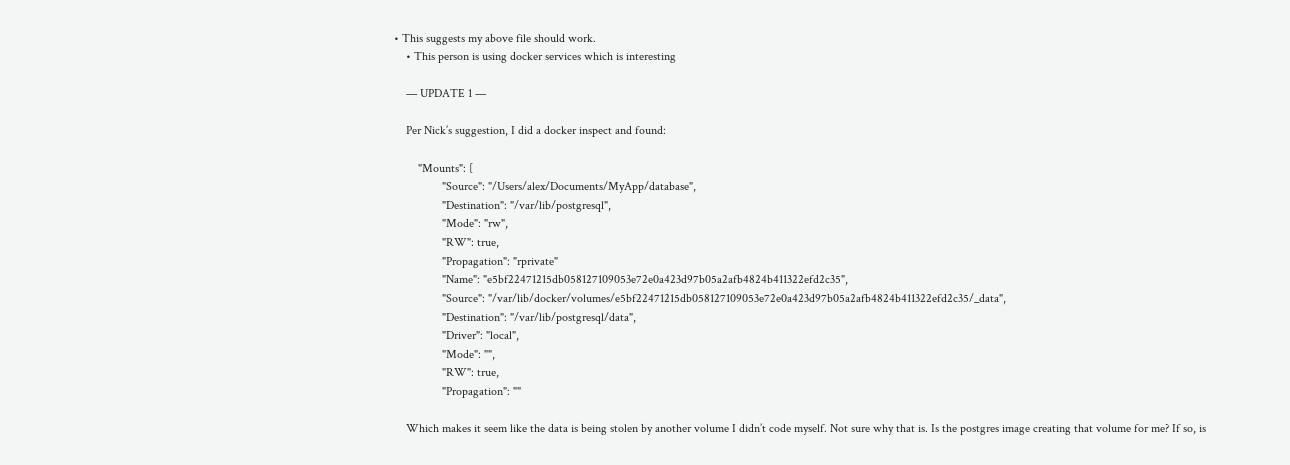• This suggests my above file should work.
    • This person is using docker services which is interesting

    — UPDATE 1 —

    Per Nick’s suggestion, I did a docker inspect and found:

        "Mounts": [
                "Source": "/Users/alex/Documents/MyApp/database",
                "Destination": "/var/lib/postgresql",
                "Mode": "rw",
                "RW": true,
                "Propagation": "rprivate"
                "Name": "e5bf22471215db058127109053e72e0a423d97b05a2afb4824b411322efd2c35",
                "Source": "/var/lib/docker/volumes/e5bf22471215db058127109053e72e0a423d97b05a2afb4824b411322efd2c35/_data",
                "Destination": "/var/lib/postgresql/data",
                "Driver": "local",
                "Mode": "",
                "RW": true,
                "Propagation": ""

    Which makes it seem like the data is being stolen by another volume I didn’t code myself. Not sure why that is. Is the postgres image creating that volume for me? If so, is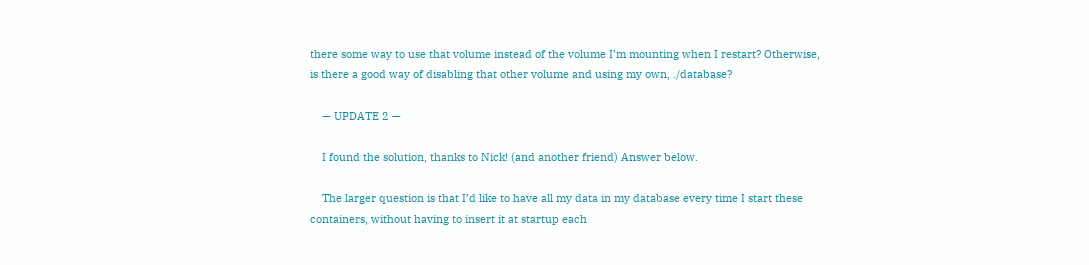there some way to use that volume instead of the volume I’m mounting when I restart? Otherwise, is there a good way of disabling that other volume and using my own, ./database?

    — UPDATE 2 —

    I found the solution, thanks to Nick! (and another friend) Answer below.

    The larger question is that I’d like to have all my data in my database every time I start these containers, without having to insert it at startup each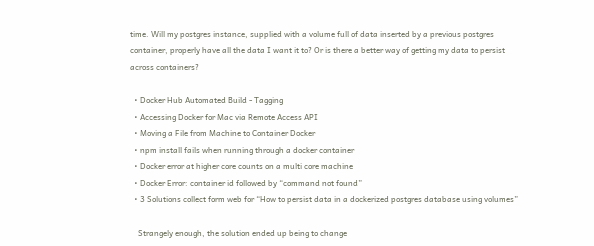time. Will my postgres instance, supplied with a volume full of data inserted by a previous postgres container, properly have all the data I want it to? Or is there a better way of getting my data to persist across containers?

  • Docker Hub Automated Build - Tagging
  • Accessing Docker for Mac via Remote Access API
  • Moving a File from Machine to Container Docker
  • npm install fails when running through a docker container
  • Docker error at higher core counts on a multi core machine
  • Docker Error: container id followed by “command not found”
  • 3 Solutions collect form web for “How to persist data in a dockerized postgres database using volumes”

    Strangely enough, the solution ended up being to change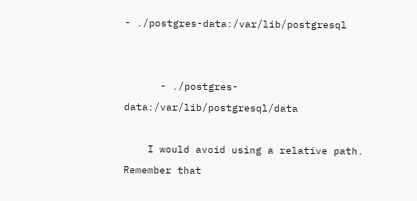- ./postgres-data:/var/lib/postgresql


      - ./postgres-data:/var/lib/postgresql/data

    I would avoid using a relative path. Remember that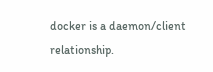docker is a daemon/client relationship.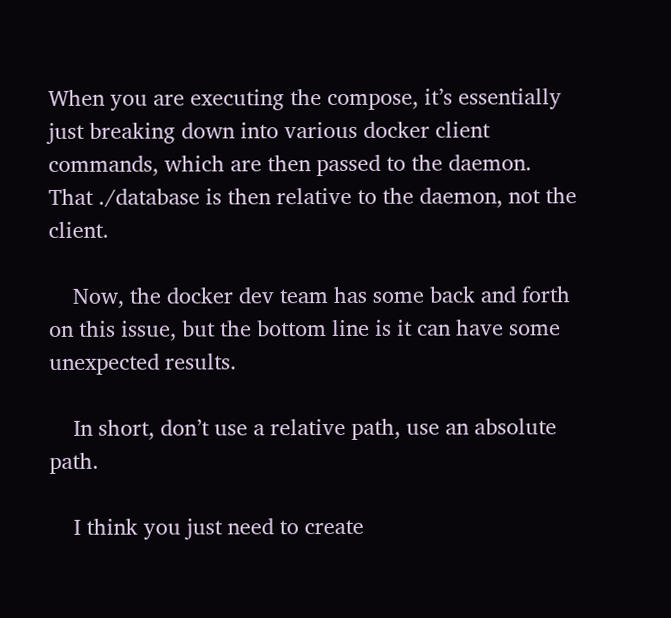When you are executing the compose, it’s essentially just breaking down into various docker client commands, which are then passed to the daemon. That ./database is then relative to the daemon, not the client.

    Now, the docker dev team has some back and forth on this issue, but the bottom line is it can have some unexpected results.

    In short, don’t use a relative path, use an absolute path.

    I think you just need to create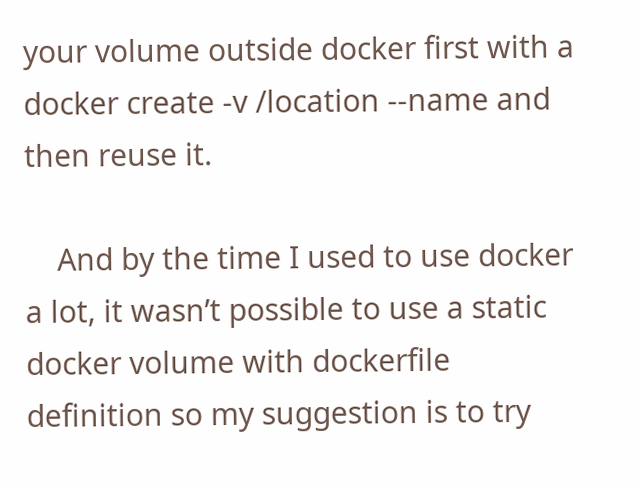your volume outside docker first with a docker create -v /location --name and then reuse it.

    And by the time I used to use docker a lot, it wasn’t possible to use a static docker volume with dockerfile definition so my suggestion is to try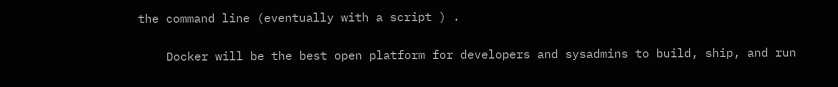the command line (eventually with a script ) .

    Docker will be the best open platform for developers and sysadmins to build, ship, and run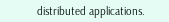distributed applications.